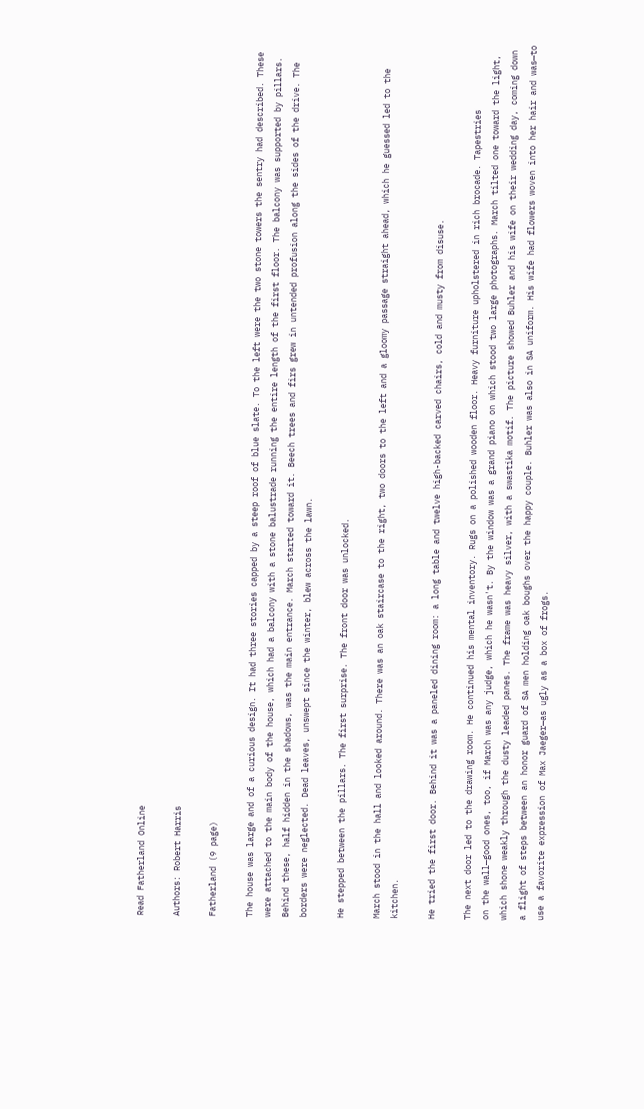Read Fatherland Online

Authors: Robert Harris

Fatherland (9 page)

The house was large and of a curious design. It had three stories capped by a steep roof of blue slate. To the left were the two stone towers the sentry had described. These were attached to the main body of the house, which had a balcony with a stone balustrade running the entire length of the first floor. The balcony was supported by pillars. Behind these, half hidden in the shadows, was the main entrance. March started toward it. Beech trees and firs grew in untended profusion along the sides of the drive. The borders were neglected. Dead leaves, unswept since the winter, blew across the lawn.

He stepped between the pillars. The first surprise. The front door was unlocked.

March stood in the hall and looked around. There was an oak staircase to the right, two doors to the left and a gloomy passage straight ahead, which he guessed led to the kitchen.

He tried the first door. Behind it was a paneled dining room: a long table and twelve high-backed carved chairs, cold and musty from disuse.

The next door led to the drawing room. He continued his mental inventory. Rugs on a polished wooden floor. Heavy furniture upholstered in rich brocade. Tapestries
on the wall—good ones, too, if March was any judge, which he wasn't. By the window was a grand piano on which stood two large photographs. March tilted one toward the light, which shone weakly through the dusty leaded panes. The frame was heavy silver, with a swastika motif. The picture showed Buhler and his wife on their wedding day, coming down a flight of steps between an honor guard of SA men holding oak boughs over the happy couple. Buhler was also in SA uniform. His wife had flowers woven into her hair and was—to use a favorite expression of Max Jaeger—as ugly as a box of frogs.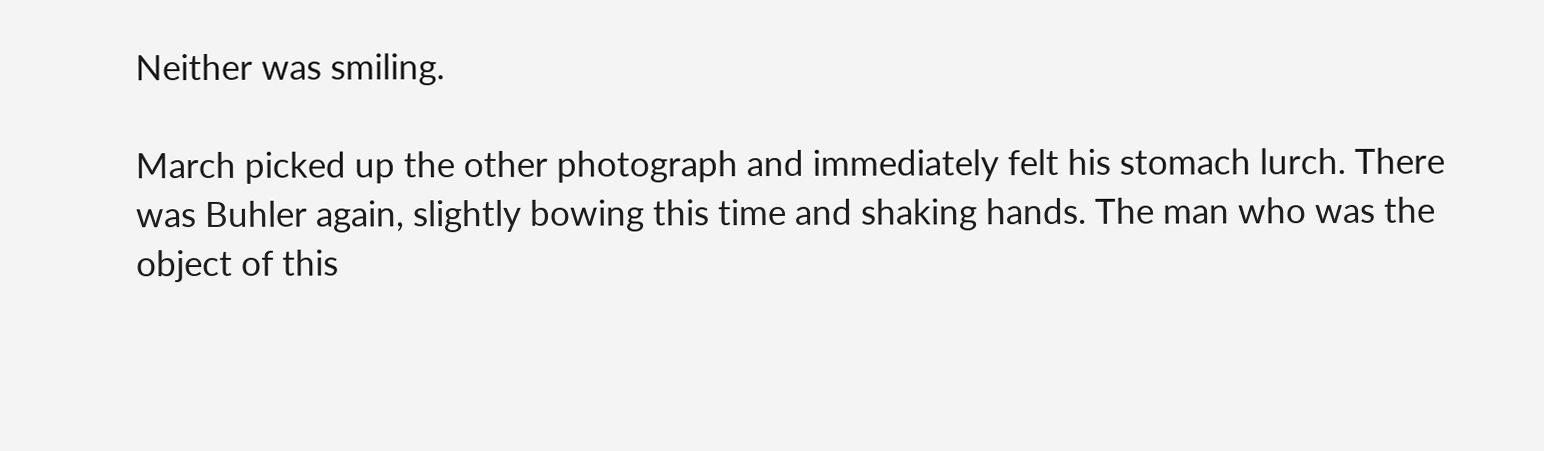Neither was smiling.

March picked up the other photograph and immediately felt his stomach lurch. There was Buhler again, slightly bowing this time and shaking hands. The man who was the object of this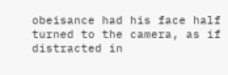obeisance had his face half turned to the camera, as if distracted in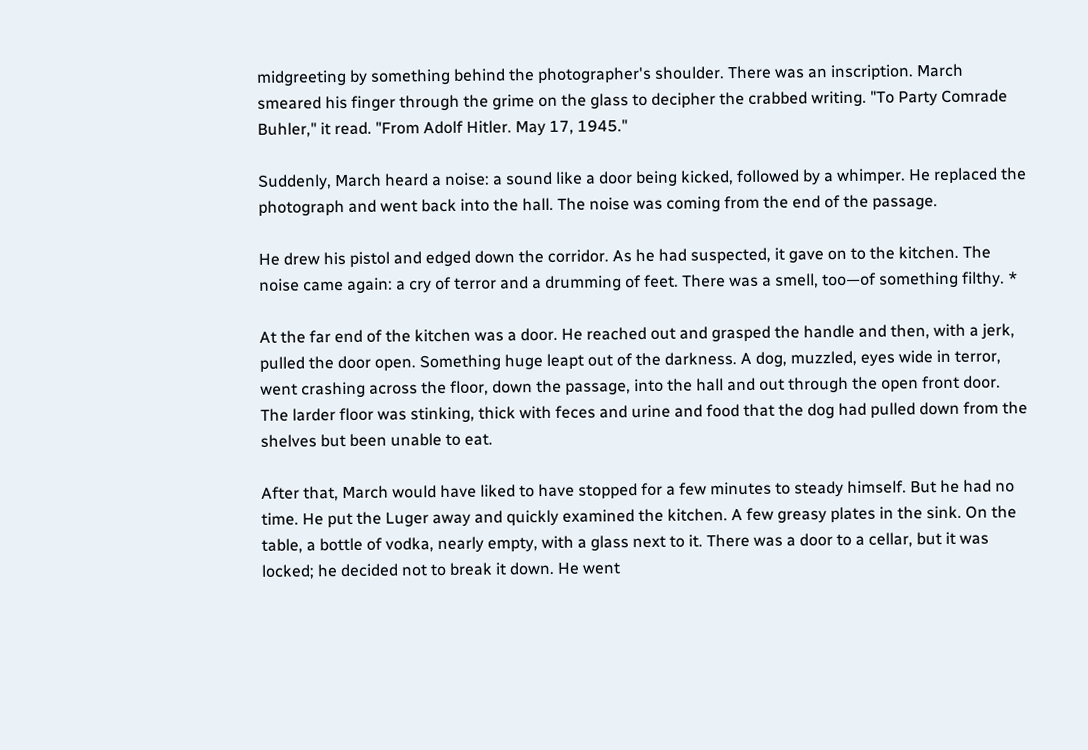midgreeting by something behind the photographer's shoulder. There was an inscription. March smeared his finger through the grime on the glass to decipher the crabbed writing. "To Party Comrade Buhler," it read. "From Adolf Hitler. May 17, 1945."

Suddenly, March heard a noise: a sound like a door being kicked, followed by a whimper. He replaced the photograph and went back into the hall. The noise was coming from the end of the passage.

He drew his pistol and edged down the corridor. As he had suspected, it gave on to the kitchen. The noise came again: a cry of terror and a drumming of feet. There was a smell, too—of something filthy. *

At the far end of the kitchen was a door. He reached out and grasped the handle and then, with a jerk, pulled the door open. Something huge leapt out of the darkness. A dog, muzzled, eyes wide in terror, went crashing across the floor, down the passage, into the hall and out through the open front door. The larder floor was stinking, thick with feces and urine and food that the dog had pulled down from the shelves but been unable to eat.

After that, March would have liked to have stopped for a few minutes to steady himself. But he had no time. He put the Luger away and quickly examined the kitchen. A few greasy plates in the sink. On the table, a bottle of vodka, nearly empty, with a glass next to it. There was a door to a cellar, but it was locked; he decided not to break it down. He went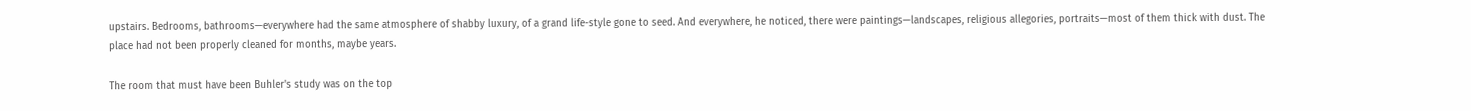upstairs. Bedrooms, bathrooms—everywhere had the same atmosphere of shabby luxury, of a grand life-style gone to seed. And everywhere, he noticed, there were paintings—landscapes, religious allegories, portraits—most of them thick with dust. The place had not been properly cleaned for months, maybe years.

The room that must have been Buhler's study was on the top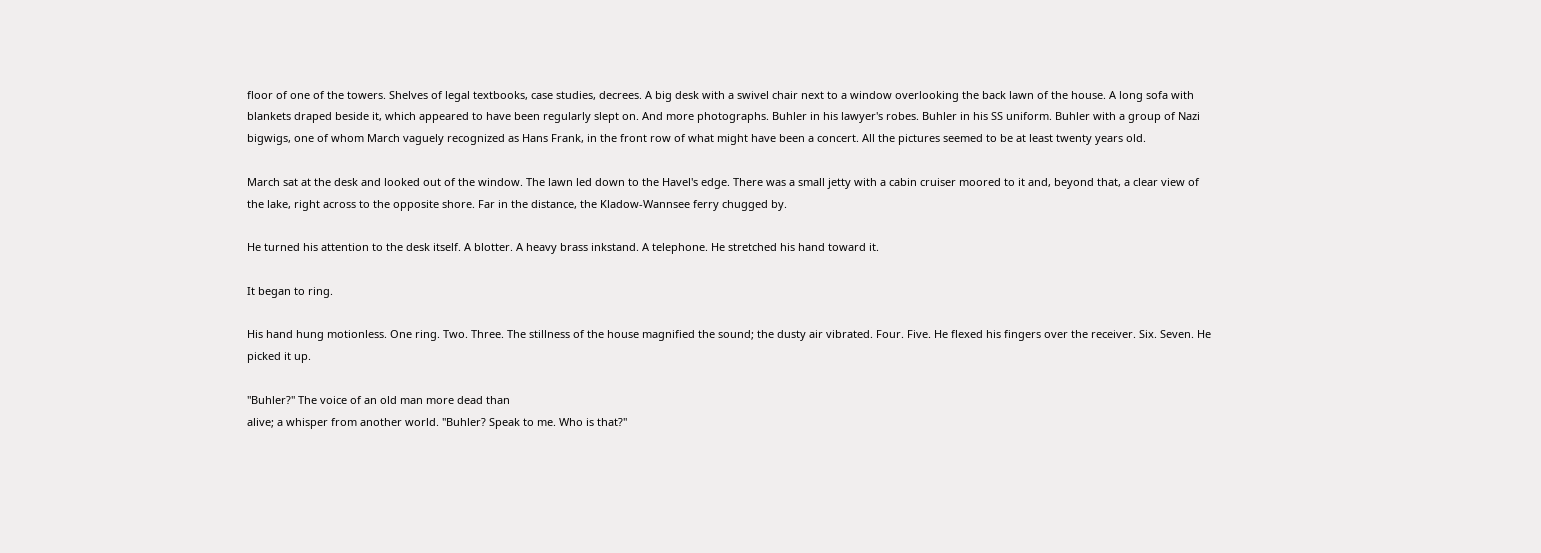floor of one of the towers. Shelves of legal textbooks, case studies, decrees. A big desk with a swivel chair next to a window overlooking the back lawn of the house. A long sofa with blankets draped beside it, which appeared to have been regularly slept on. And more photographs. Buhler in his lawyer's robes. Buhler in his SS uniform. Buhler with a group of Nazi bigwigs, one of whom March vaguely recognized as Hans Frank, in the front row of what might have been a concert. All the pictures seemed to be at least twenty years old.

March sat at the desk and looked out of the window. The lawn led down to the Havel's edge. There was a small jetty with a cabin cruiser moored to it and, beyond that, a clear view of the lake, right across to the opposite shore. Far in the distance, the Kladow-Wannsee ferry chugged by.

He turned his attention to the desk itself. A blotter. A heavy brass inkstand. A telephone. He stretched his hand toward it.

It began to ring.

His hand hung motionless. One ring. Two. Three. The stillness of the house magnified the sound; the dusty air vibrated. Four. Five. He flexed his fingers over the receiver. Six. Seven. He picked it up.

"Buhler?" The voice of an old man more dead than
alive; a whisper from another world. "Buhler? Speak to me. Who is that?"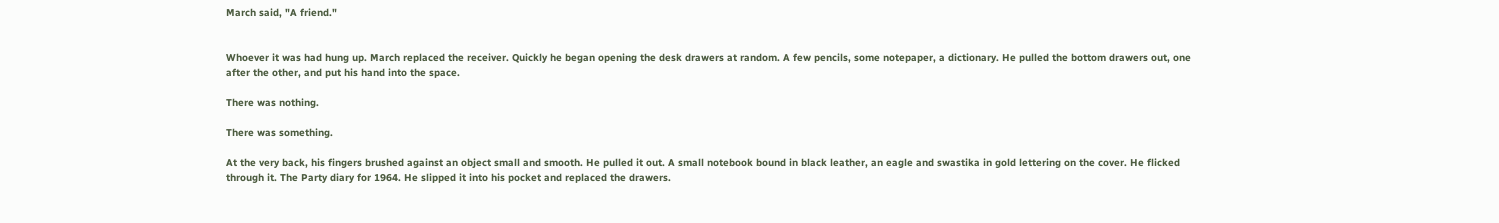March said, "A friend."


Whoever it was had hung up. March replaced the receiver. Quickly he began opening the desk drawers at random. A few pencils, some notepaper, a dictionary. He pulled the bottom drawers out, one after the other, and put his hand into the space.

There was nothing.

There was something.

At the very back, his fingers brushed against an object small and smooth. He pulled it out. A small notebook bound in black leather, an eagle and swastika in gold lettering on the cover. He flicked through it. The Party diary for 1964. He slipped it into his pocket and replaced the drawers.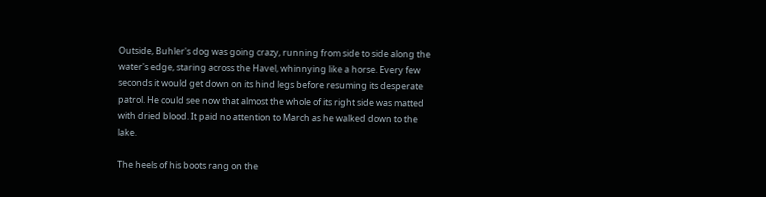Outside, Buhler's dog was going crazy, running from side to side along the water's edge, staring across the Havel, whinnying like a horse. Every few seconds it would get down on its hind legs before resuming its desperate patrol. He could see now that almost the whole of its right side was matted with dried blood. It paid no attention to March as he walked down to the lake.

The heels of his boots rang on the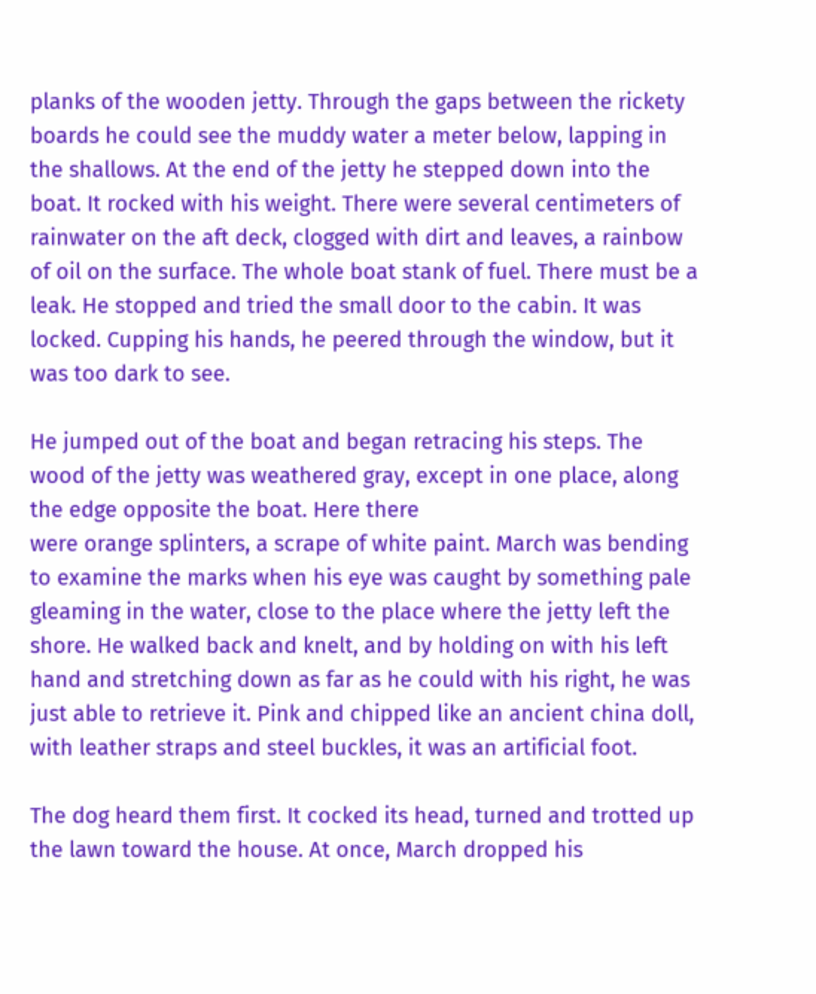planks of the wooden jetty. Through the gaps between the rickety boards he could see the muddy water a meter below, lapping in the shallows. At the end of the jetty he stepped down into the boat. It rocked with his weight. There were several centimeters of rainwater on the aft deck, clogged with dirt and leaves, a rainbow of oil on the surface. The whole boat stank of fuel. There must be a leak. He stopped and tried the small door to the cabin. It was locked. Cupping his hands, he peered through the window, but it was too dark to see.

He jumped out of the boat and began retracing his steps. The wood of the jetty was weathered gray, except in one place, along the edge opposite the boat. Here there
were orange splinters, a scrape of white paint. March was bending to examine the marks when his eye was caught by something pale gleaming in the water, close to the place where the jetty left the shore. He walked back and knelt, and by holding on with his left hand and stretching down as far as he could with his right, he was just able to retrieve it. Pink and chipped like an ancient china doll, with leather straps and steel buckles, it was an artificial foot.

The dog heard them first. It cocked its head, turned and trotted up the lawn toward the house. At once, March dropped his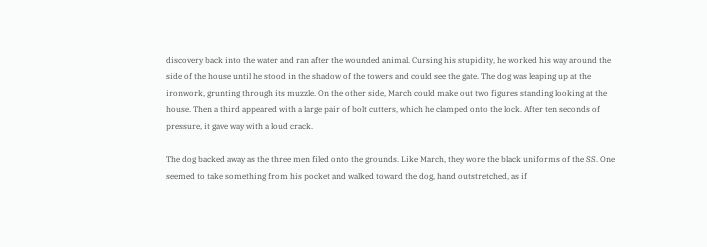discovery back into the water and ran after the wounded animal. Cursing his stupidity, he worked his way around the side of the house until he stood in the shadow of the towers and could see the gate. The dog was leaping up at the ironwork, grunting through its muzzle. On the other side, March could make out two figures standing looking at the house. Then a third appeared with a large pair of bolt cutters, which he clamped onto the lock. After ten seconds of pressure, it gave way with a loud crack.

The dog backed away as the three men filed onto the grounds. Like March, they wore the black uniforms of the SS. One seemed to take something from his pocket and walked toward the dog, hand outstretched, as if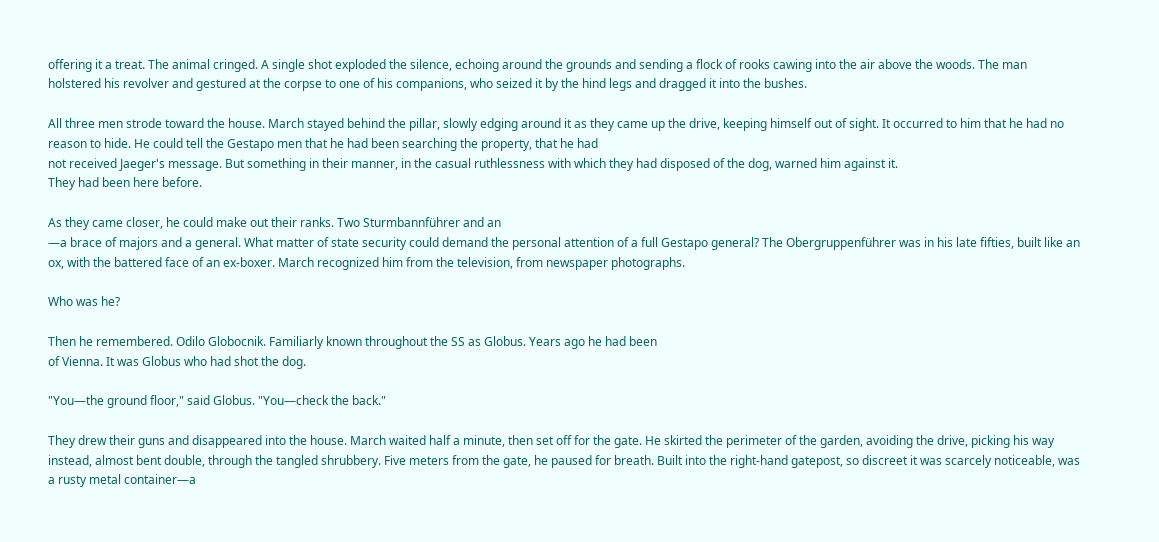offering it a treat. The animal cringed. A single shot exploded the silence, echoing around the grounds and sending a flock of rooks cawing into the air above the woods. The man holstered his revolver and gestured at the corpse to one of his companions, who seized it by the hind legs and dragged it into the bushes.

All three men strode toward the house. March stayed behind the pillar, slowly edging around it as they came up the drive, keeping himself out of sight. It occurred to him that he had no reason to hide. He could tell the Gestapo men that he had been searching the property, that he had
not received Jaeger's message. But something in their manner, in the casual ruthlessness with which they had disposed of the dog, warned him against it.
They had been here before.

As they came closer, he could make out their ranks. Two Sturmbannführer and an
—a brace of majors and a general. What matter of state security could demand the personal attention of a full Gestapo general? The Obergruppenführer was in his late fifties, built like an ox, with the battered face of an ex-boxer. March recognized him from the television, from newspaper photographs.

Who was he?

Then he remembered. Odilo Globocnik. Familiarly known throughout the SS as Globus. Years ago he had been
of Vienna. It was Globus who had shot the dog.

"You—the ground floor," said Globus. "You—check the back."

They drew their guns and disappeared into the house. March waited half a minute, then set off for the gate. He skirted the perimeter of the garden, avoiding the drive, picking his way instead, almost bent double, through the tangled shrubbery. Five meters from the gate, he paused for breath. Built into the right-hand gatepost, so discreet it was scarcely noticeable, was a rusty metal container—a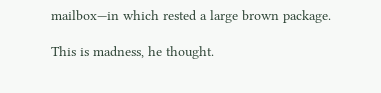mailbox—in which rested a large brown package.

This is madness, he thought.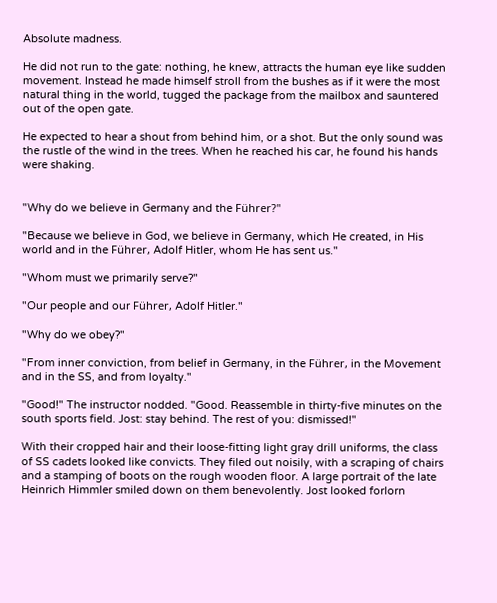Absolute madness.

He did not run to the gate: nothing, he knew, attracts the human eye like sudden movement. Instead he made himself stroll from the bushes as if it were the most natural thing in the world, tugged the package from the mailbox and sauntered out of the open gate.

He expected to hear a shout from behind him, or a shot. But the only sound was the rustle of the wind in the trees. When he reached his car, he found his hands were shaking.


"Why do we believe in Germany and the Führer?"

"Because we believe in God, we believe in Germany, which He created, in His world and in the Führer, Adolf Hitler, whom He has sent us."

"Whom must we primarily serve?"

"Our people and our Führer, Adolf Hitler."

"Why do we obey?"

"From inner conviction, from belief in Germany, in the Führer, in the Movement and in the SS, and from loyalty."

"Good!" The instructor nodded. "Good. Reassemble in thirty-five minutes on the south sports field. Jost: stay behind. The rest of you: dismissed!"

With their cropped hair and their loose-fitting light gray drill uniforms, the class of SS cadets looked like convicts. They filed out noisily, with a scraping of chairs and a stamping of boots on the rough wooden floor. A large portrait of the late Heinrich Himmler smiled down on them benevolently. Jost looked forlorn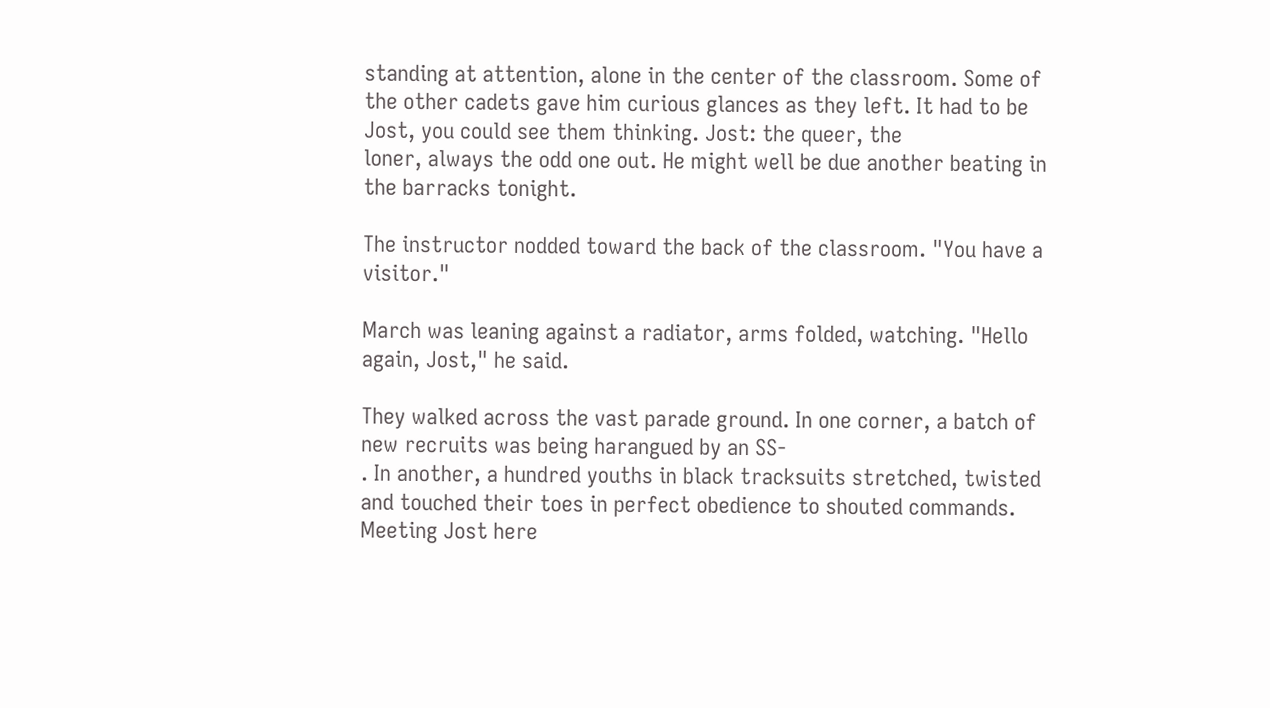standing at attention, alone in the center of the classroom. Some of the other cadets gave him curious glances as they left. It had to be Jost, you could see them thinking. Jost: the queer, the
loner, always the odd one out. He might well be due another beating in the barracks tonight.

The instructor nodded toward the back of the classroom. "You have a visitor."

March was leaning against a radiator, arms folded, watching. "Hello again, Jost," he said.

They walked across the vast parade ground. In one corner, a batch of new recruits was being harangued by an SS-
. In another, a hundred youths in black tracksuits stretched, twisted and touched their toes in perfect obedience to shouted commands. Meeting Jost here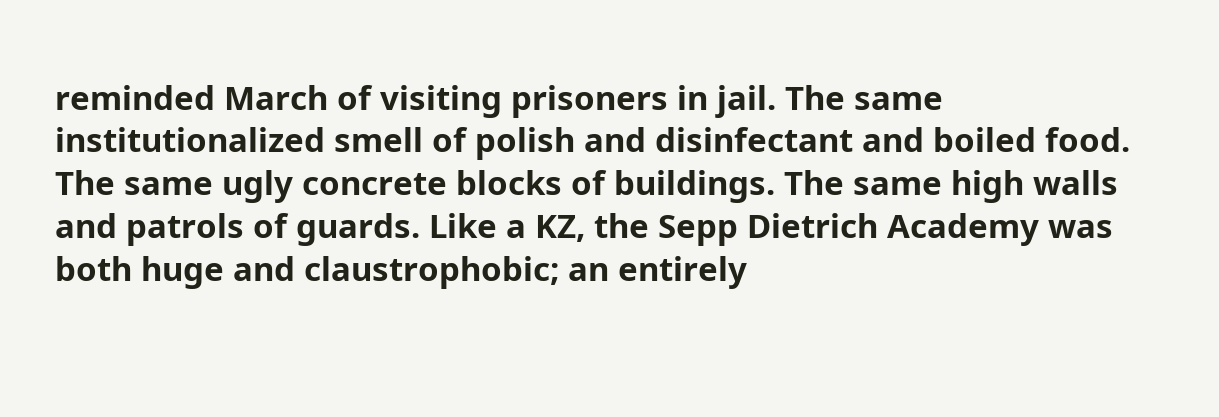reminded March of visiting prisoners in jail. The same institutionalized smell of polish and disinfectant and boiled food. The same ugly concrete blocks of buildings. The same high walls and patrols of guards. Like a KZ, the Sepp Dietrich Academy was both huge and claustrophobic; an entirely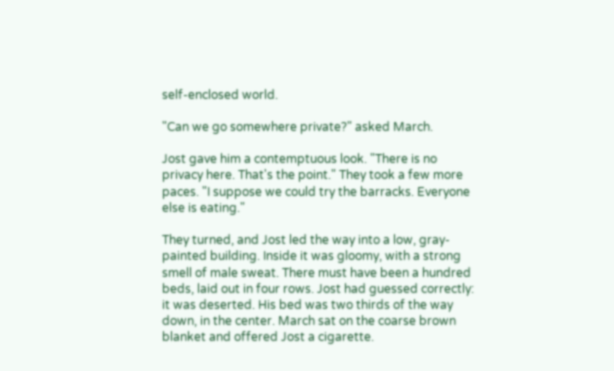self-enclosed world.

"Can we go somewhere private?" asked March.

Jost gave him a contemptuous look. "There is no privacy here. That's the point." They took a few more paces. "I suppose we could try the barracks. Everyone else is eating."

They turned, and Jost led the way into a low, gray- painted building. Inside it was gloomy, with a strong smell of male sweat. There must have been a hundred beds, laid out in four rows. Jost had guessed correctly: it was deserted. His bed was two thirds of the way down, in the center. March sat on the coarse brown blanket and offered Jost a cigarette.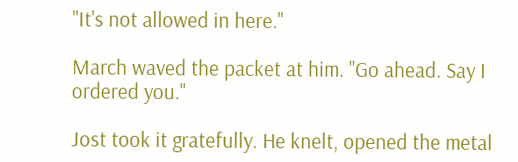"It's not allowed in here."

March waved the packet at him. "Go ahead. Say I ordered you."

Jost took it gratefully. He knelt, opened the metal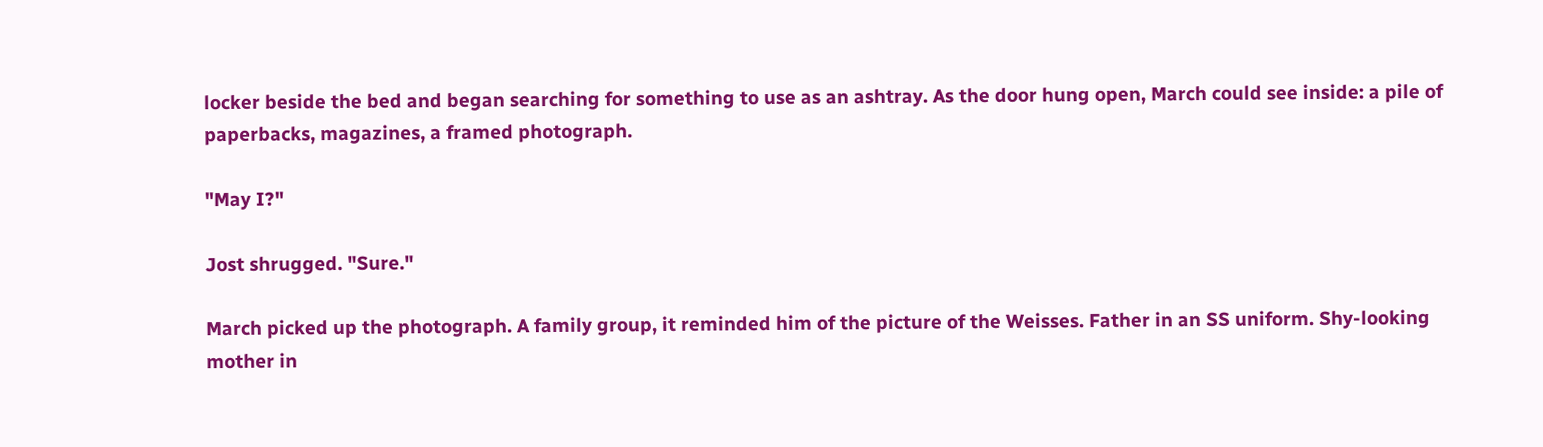locker beside the bed and began searching for something to use as an ashtray. As the door hung open, March could see inside: a pile of paperbacks, magazines, a framed photograph.

"May I?"

Jost shrugged. "Sure."

March picked up the photograph. A family group, it reminded him of the picture of the Weisses. Father in an SS uniform. Shy-looking mother in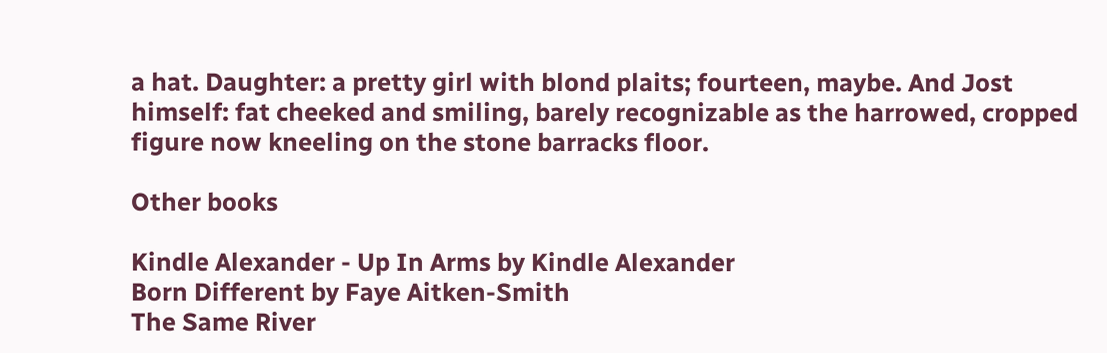a hat. Daughter: a pretty girl with blond plaits; fourteen, maybe. And Jost himself: fat cheeked and smiling, barely recognizable as the harrowed, cropped figure now kneeling on the stone barracks floor.

Other books

Kindle Alexander - Up In Arms by Kindle Alexander
Born Different by Faye Aitken-Smith
The Same River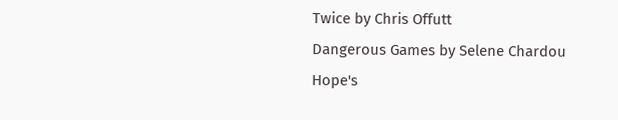Twice by Chris Offutt
Dangerous Games by Selene Chardou
Hope's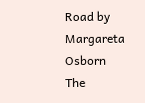Road by Margareta Osborn
The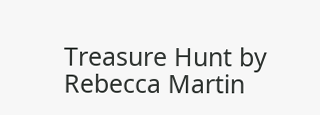Treasure Hunt by Rebecca Martin